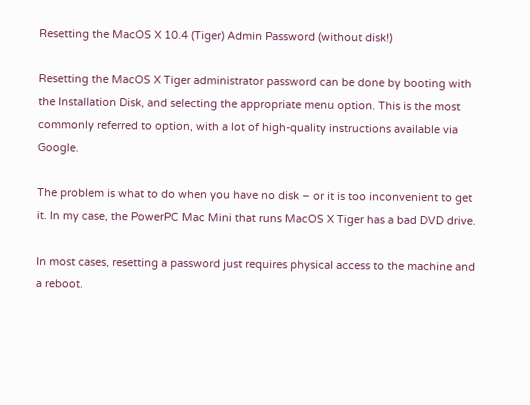Resetting the MacOS X 10.4 (Tiger) Admin Password (without disk!)

Resetting the MacOS X Tiger administrator password can be done by booting with the Installation Disk, and selecting the appropriate menu option. This is the most commonly referred to option, with a lot of high-quality instructions available via Google.

The problem is what to do when you have no disk – or it is too inconvenient to get it. In my case, the PowerPC Mac Mini that runs MacOS X Tiger has a bad DVD drive.

In most cases, resetting a password just requires physical access to the machine and a reboot.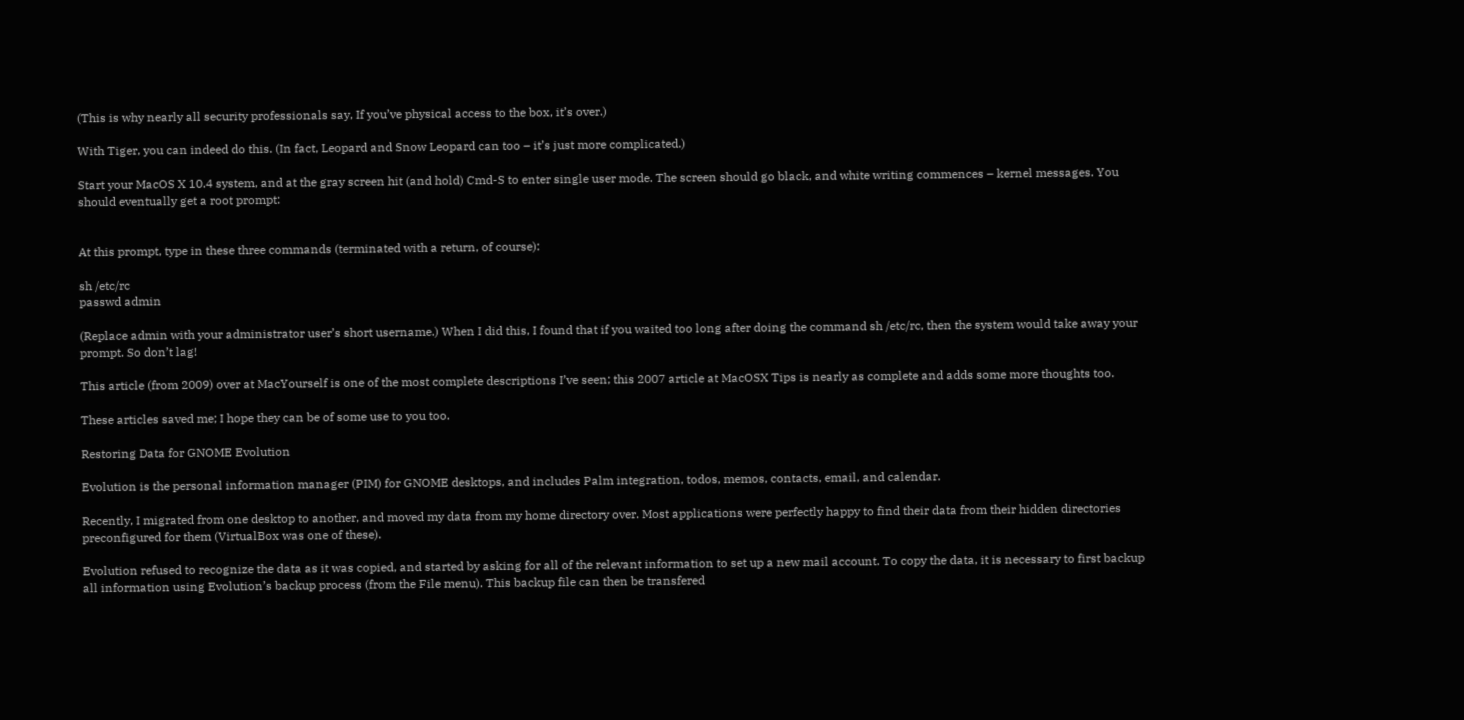(This is why nearly all security professionals say, If you’ve physical access to the box, it’s over.)

With Tiger, you can indeed do this. (In fact, Leopard and Snow Leopard can too – it’s just more complicated.)

Start your MacOS X 10.4 system, and at the gray screen hit (and hold) Cmd-S to enter single user mode. The screen should go black, and white writing commences – kernel messages. You should eventually get a root prompt:


At this prompt, type in these three commands (terminated with a return, of course):

sh /etc/rc
passwd admin

(Replace admin with your administrator user’s short username.) When I did this, I found that if you waited too long after doing the command sh /etc/rc, then the system would take away your prompt. So don’t lag!

This article (from 2009) over at MacYourself is one of the most complete descriptions I’ve seen; this 2007 article at MacOSX Tips is nearly as complete and adds some more thoughts too.

These articles saved me; I hope they can be of some use to you too.

Restoring Data for GNOME Evolution

Evolution is the personal information manager (PIM) for GNOME desktops, and includes Palm integration, todos, memos, contacts, email, and calendar.

Recently, I migrated from one desktop to another, and moved my data from my home directory over. Most applications were perfectly happy to find their data from their hidden directories preconfigured for them (VirtualBox was one of these).

Evolution refused to recognize the data as it was copied, and started by asking for all of the relevant information to set up a new mail account. To copy the data, it is necessary to first backup all information using Evolution’s backup process (from the File menu). This backup file can then be transfered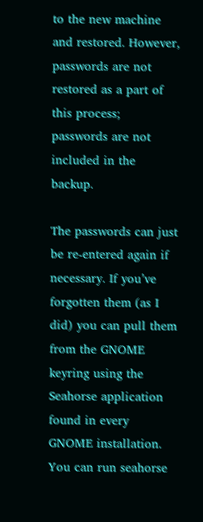to the new machine and restored. However, passwords are not restored as a part of this process; passwords are not included in the backup.

The passwords can just be re-entered again if necessary. If you’ve forgotten them (as I did) you can pull them from the GNOME keyring using the Seahorse application found in every GNOME installation. You can run seahorse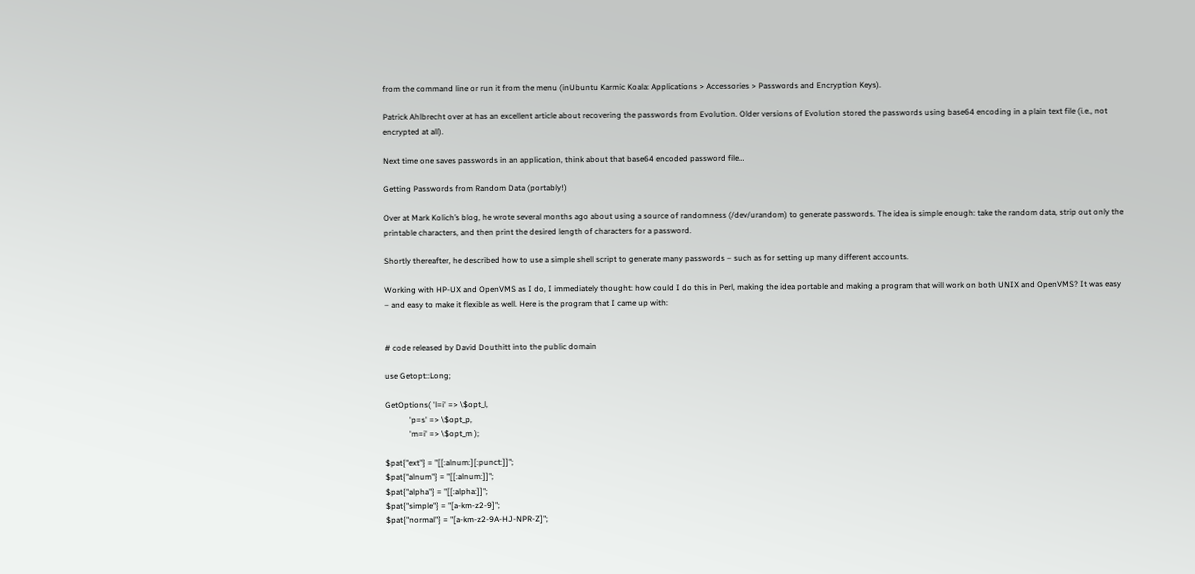from the command line or run it from the menu (inUbuntu Karmic Koala: Applications > Accessories > Passwords and Encryption Keys).

Patrick Ahlbrecht over at has an excellent article about recovering the passwords from Evolution. Older versions of Evolution stored the passwords using base64 encoding in a plain text file (i.e., not encrypted at all).

Next time one saves passwords in an application, think about that base64 encoded password file…

Getting Passwords from Random Data (portably!)

Over at Mark Kolich’s blog, he wrote several months ago about using a source of randomness (/dev/urandom) to generate passwords. The idea is simple enough: take the random data, strip out only the printable characters, and then print the desired length of characters for a password.

Shortly thereafter, he described how to use a simple shell script to generate many passwords – such as for setting up many different accounts.

Working with HP-UX and OpenVMS as I do, I immediately thought: how could I do this in Perl, making the idea portable and making a program that will work on both UNIX and OpenVMS? It was easy – and easy to make it flexible as well. Here is the program that I came up with:


# code released by David Douthitt into the public domain

use Getopt::Long;

GetOptions( 'l=i' => \$opt_l,
            'p=s' => \$opt_p,
            'm=i' => \$opt_m );

$pat{"ext"} = "[[:alnum:][:punct:]]";
$pat{"alnum"} = "[[:alnum:]]";
$pat{"alpha"} = "[[:alpha:]]";
$pat{"simple"} = "[a-km-z2-9]";
$pat{"normal"} = "[a-km-z2-9A-HJ-NPR-Z]";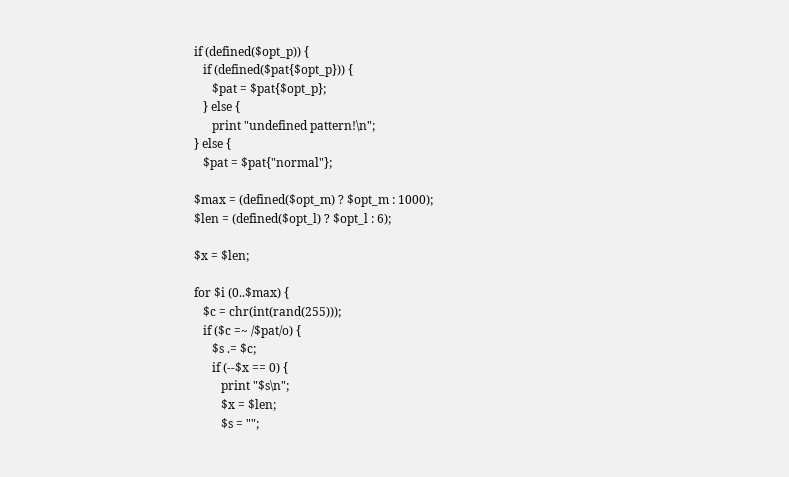if (defined($opt_p)) {
   if (defined($pat{$opt_p})) {
      $pat = $pat{$opt_p};
   } else {
      print "undefined pattern!\n";
} else {
   $pat = $pat{"normal"};

$max = (defined($opt_m) ? $opt_m : 1000);
$len = (defined($opt_l) ? $opt_l : 6);

$x = $len;

for $i (0..$max) {
   $c = chr(int(rand(255)));
   if ($c =~ /$pat/o) {
      $s .= $c;
      if (--$x == 0) {
         print "$s\n";
         $x = $len;
         $s = "";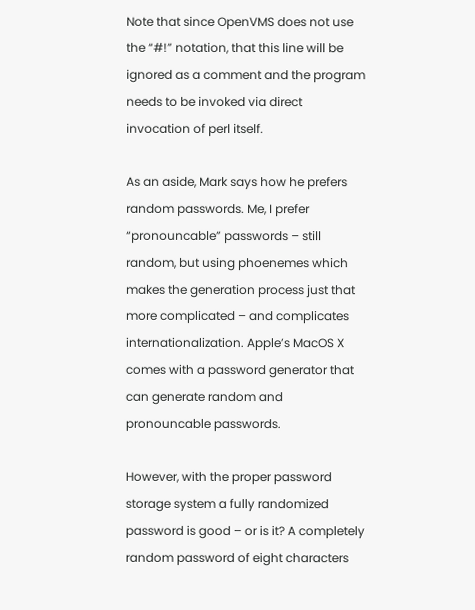Note that since OpenVMS does not use the “#!” notation, that this line will be ignored as a comment and the program needs to be invoked via direct invocation of perl itself.

As an aside, Mark says how he prefers random passwords. Me, I prefer “pronouncable” passwords – still random, but using phoenemes which makes the generation process just that more complicated – and complicates internationalization. Apple’s MacOS X comes with a password generator that can generate random and pronouncable passwords.

However, with the proper password storage system a fully randomized password is good – or is it? A completely random password of eight characters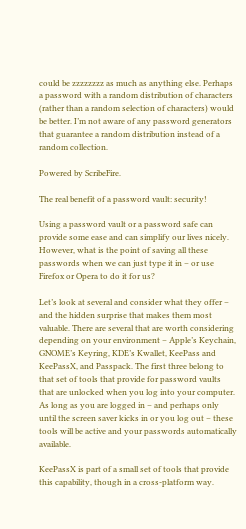could be zzzzzzzz as much as anything else. Perhaps a password with a random distribution of characters (rather than a random selection of characters) would be better. I’m not aware of any password generators that guarantee a random distribution instead of a random collection.

Powered by ScribeFire.

The real benefit of a password vault: security!

Using a password vault or a password safe can provide some ease and can simplify our lives nicely. However, what is the point of saving all these passwords when we can just type it in – or use Firefox or Opera to do it for us?

Let’s look at several and consider what they offer – and the hidden surprise that makes them most valuable. There are several that are worth considering depending on your environment – Apple’s Keychain, GNOME’s Keyring, KDE’s Kwallet, KeePass and KeePassX, and Passpack. The first three belong to that set of tools that provide for password vaults that are unlocked when you log into your computer. As long as you are logged in – and perhaps only until the screen saver kicks in or you log out – these tools will be active and your passwords automatically available.

KeePassX is part of a small set of tools that provide this capability, though in a cross-platform way.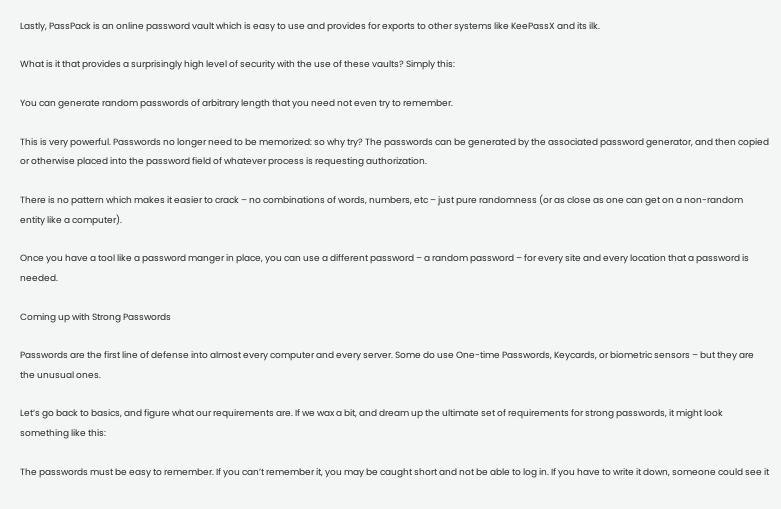Lastly, PassPack is an online password vault which is easy to use and provides for exports to other systems like KeePassX and its ilk.

What is it that provides a surprisingly high level of security with the use of these vaults? Simply this:

You can generate random passwords of arbitrary length that you need not even try to remember.

This is very powerful. Passwords no longer need to be memorized: so why try? The passwords can be generated by the associated password generator, and then copied or otherwise placed into the password field of whatever process is requesting authorization.

There is no pattern which makes it easier to crack – no combinations of words, numbers, etc – just pure randomness (or as close as one can get on a non-random entity like a computer).

Once you have a tool like a password manger in place, you can use a different password – a random password – for every site and every location that a password is needed.

Coming up with Strong Passwords

Passwords are the first line of defense into almost every computer and every server. Some do use One-time Passwords, Keycards, or biometric sensors – but they are the unusual ones.

Let’s go back to basics, and figure what our requirements are. If we wax a bit, and dream up the ultimate set of requirements for strong passwords, it might look something like this:

The passwords must be easy to remember. If you can’t remember it, you may be caught short and not be able to log in. If you have to write it down, someone could see it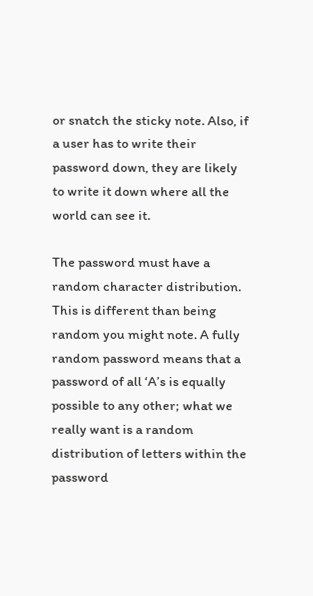or snatch the sticky note. Also, if a user has to write their password down, they are likely to write it down where all the world can see it.

The password must have a random character distribution. This is different than being random you might note. A fully random password means that a password of all ‘A’s is equally possible to any other; what we really want is a random distribution of letters within the password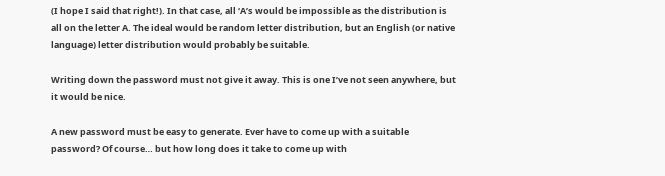(I hope I said that right!). In that case, all ‘A’s would be impossible as the distribution is all on the letter A. The ideal would be random letter distribution, but an English (or native language) letter distribution would probably be suitable.

Writing down the password must not give it away. This is one I’ve not seen anywhere, but it would be nice.

A new password must be easy to generate. Ever have to come up with a suitable password? Of course… but how long does it take to come up with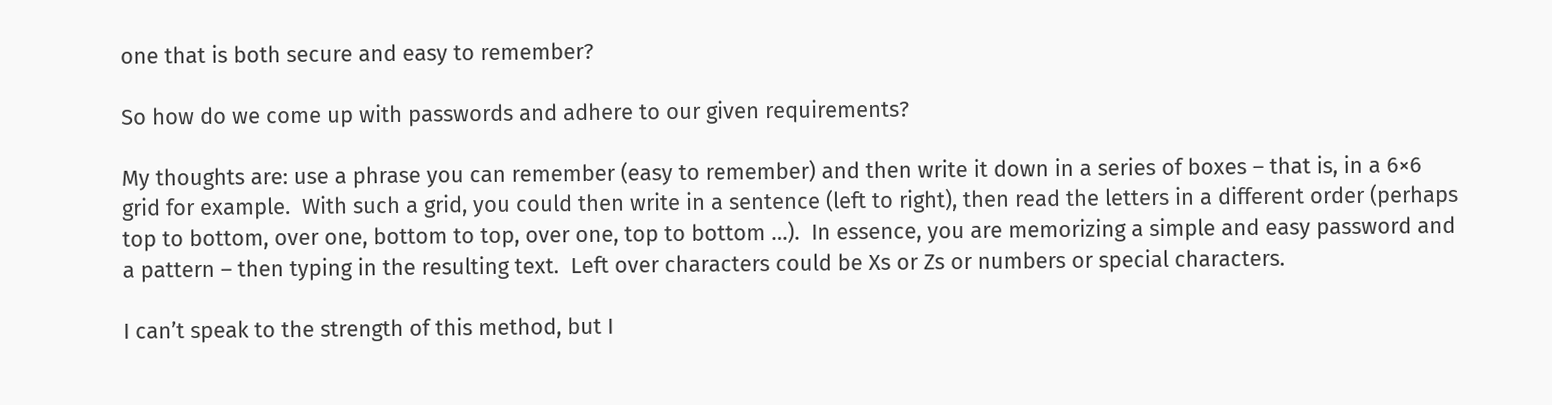one that is both secure and easy to remember?

So how do we come up with passwords and adhere to our given requirements?

My thoughts are: use a phrase you can remember (easy to remember) and then write it down in a series of boxes – that is, in a 6×6 grid for example.  With such a grid, you could then write in a sentence (left to right), then read the letters in a different order (perhaps top to bottom, over one, bottom to top, over one, top to bottom …).  In essence, you are memorizing a simple and easy password and a pattern – then typing in the resulting text.  Left over characters could be Xs or Zs or numbers or special characters.

I can’t speak to the strength of this method, but I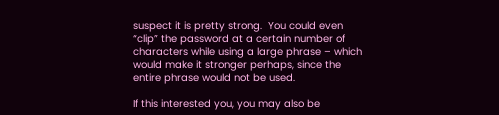suspect it is pretty strong.  You could even “clip” the password at a certain number of characters while using a large phrase – which would make it stronger perhaps, since the entire phrase would not be used.

If this interested you, you may also be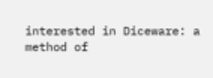interested in Diceware: a method of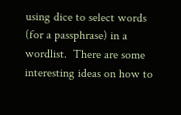using dice to select words (for a passphrase) in a wordlist.  There are some interesting ideas on how to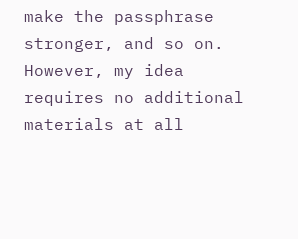make the passphrase stronger, and so on.  However, my idea requires no additional materials at all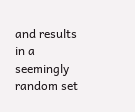and results in a seemingly random set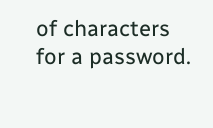of characters for a password.